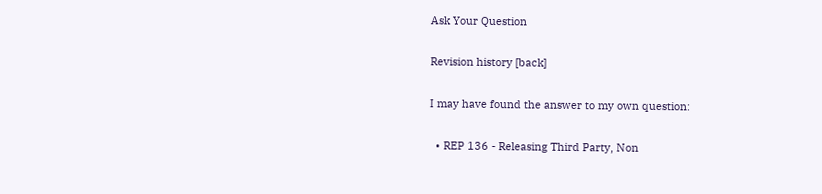Ask Your Question

Revision history [back]

I may have found the answer to my own question:

  • REP 136 - Releasing Third Party, Non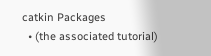catkin Packages
  • (the associated tutorial)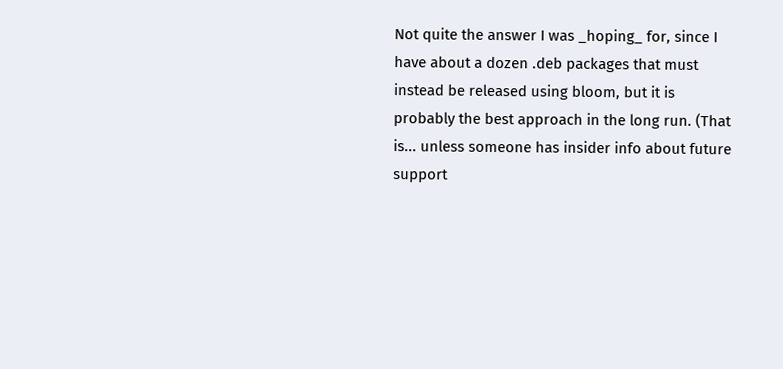Not quite the answer I was _hoping_ for, since I have about a dozen .deb packages that must instead be released using bloom, but it is probably the best approach in the long run. (That is... unless someone has insider info about future support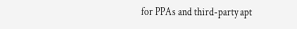for PPAs and third-party apt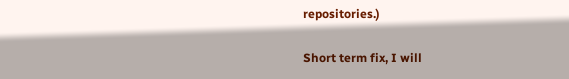repositories.)

Short term fix, I will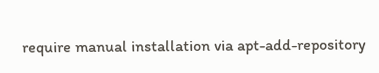require manual installation via apt-add-repository